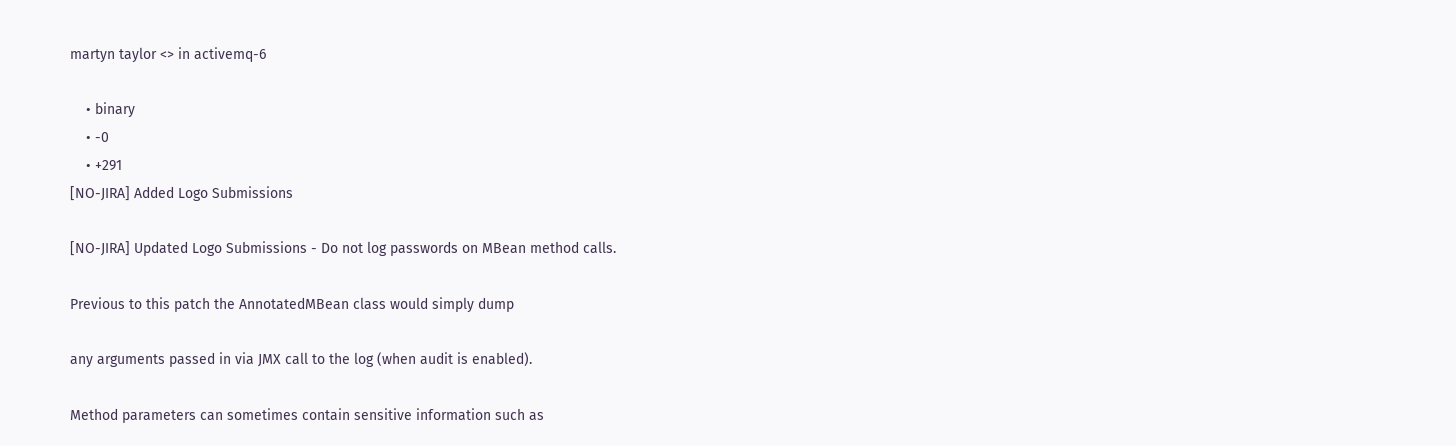martyn taylor <> in activemq-6

    • binary
    • -0
    • +291
[NO-JIRA] Added Logo Submissions

[NO-JIRA] Updated Logo Submissions - Do not log passwords on MBean method calls.

Previous to this patch the AnnotatedMBean class would simply dump

any arguments passed in via JMX call to the log (when audit is enabled).

Method parameters can sometimes contain sensitive information such as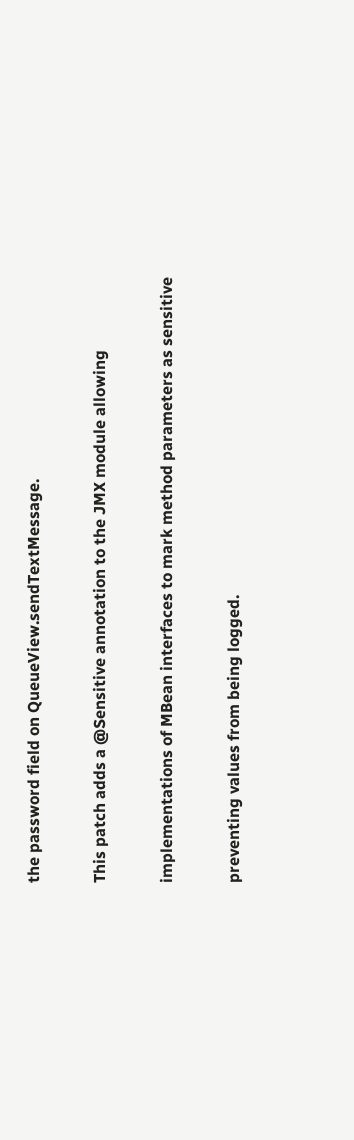the password field on QueueView.sendTextMessage.

This patch adds a @Sensitive annotation to the JMX module allowing

implementations of MBean interfaces to mark method parameters as sensitive

preventing values from being logged.